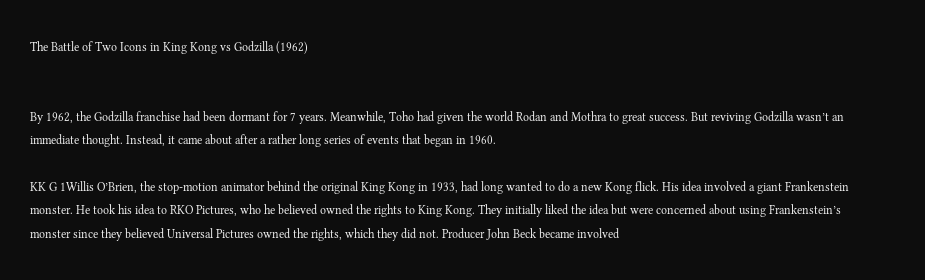The Battle of Two Icons in King Kong vs Godzilla (1962)


By 1962, the Godzilla franchise had been dormant for 7 years. Meanwhile, Toho had given the world Rodan and Mothra to great success. But reviving Godzilla wasn’t an immediate thought. Instead, it came about after a rather long series of events that began in 1960.

KK G 1Willis O’Brien, the stop-motion animator behind the original King Kong in 1933, had long wanted to do a new Kong flick. His idea involved a giant Frankenstein monster. He took his idea to RKO Pictures, who he believed owned the rights to King Kong. They initially liked the idea but were concerned about using Frankenstein’s monster since they believed Universal Pictures owned the rights, which they did not. Producer John Beck became involved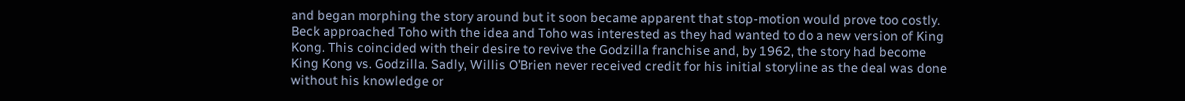and began morphing the story around but it soon became apparent that stop-motion would prove too costly. Beck approached Toho with the idea and Toho was interested as they had wanted to do a new version of King Kong. This coincided with their desire to revive the Godzilla franchise and, by 1962, the story had become King Kong vs. Godzilla. Sadly, Willis O’Brien never received credit for his initial storyline as the deal was done without his knowledge or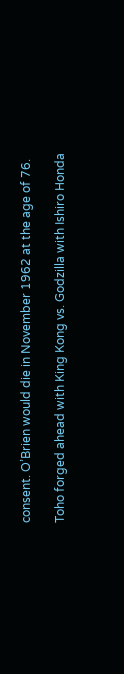consent. O’Brien would die in November 1962 at the age of 76.

Toho forged ahead with King Kong vs. Godzilla with Ishiro Honda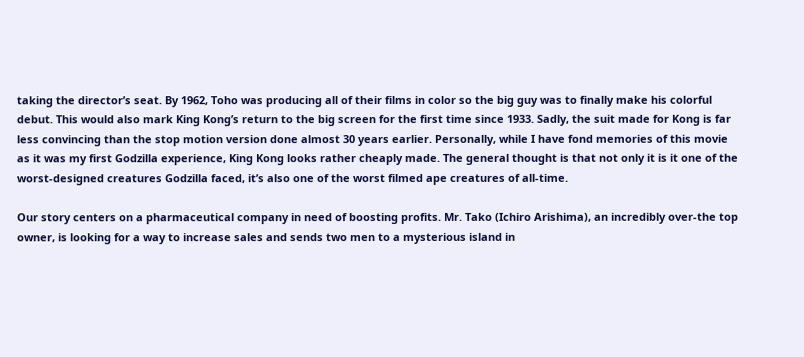taking the director’s seat. By 1962, Toho was producing all of their films in color so the big guy was to finally make his colorful debut. This would also mark King Kong’s return to the big screen for the first time since 1933. Sadly, the suit made for Kong is far less convincing than the stop motion version done almost 30 years earlier. Personally, while I have fond memories of this movie as it was my first Godzilla experience, King Kong looks rather cheaply made. The general thought is that not only it is it one of the worst-designed creatures Godzilla faced, it’s also one of the worst filmed ape creatures of all-time.

Our story centers on a pharmaceutical company in need of boosting profits. Mr. Tako (Ichiro Arishima), an incredibly over-the top owner, is looking for a way to increase sales and sends two men to a mysterious island in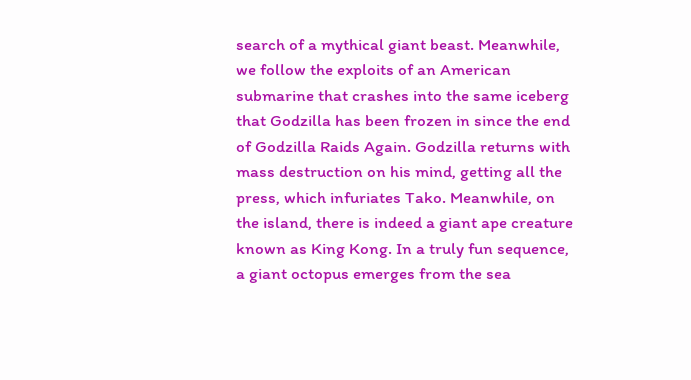search of a mythical giant beast. Meanwhile, we follow the exploits of an American submarine that crashes into the same iceberg that Godzilla has been frozen in since the end of Godzilla Raids Again. Godzilla returns with mass destruction on his mind, getting all the press, which infuriates Tako. Meanwhile, on the island, there is indeed a giant ape creature known as King Kong. In a truly fun sequence, a giant octopus emerges from the sea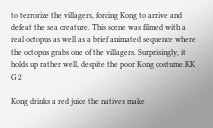to terrorize the villagers, forcing Kong to arrive and defeat the sea creature. This scene was filmed with a real octopus as well as a brief animated sequence where the octopus grabs one of the villagers. Surprisingly, it holds up rather well, despite the poor Kong costume.KK G 2

Kong drinks a red juice the natives make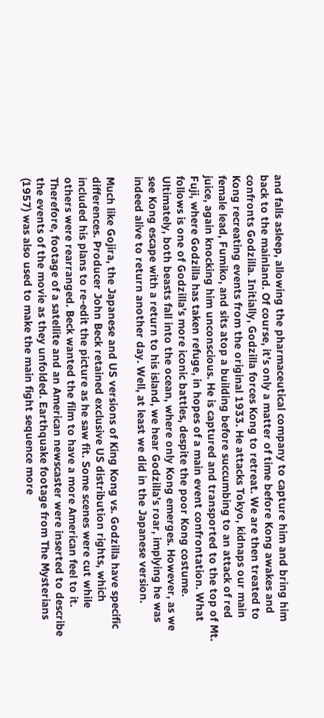and falls asleep, allowing the pharmaceutical company to capture him and bring him back to the mainland. Of course, it’s only a matter of time before Kong awakes and confronts Godzilla. Initially, Godzilla forces Kong to retreat. We are then treated to Kong recreating events from the original 1933. He attacks Tokyo, kidnaps our main female lead, Fumiko, and sits atop a building before succumbing to an attack of red juice, again knocking him unconscious. He is captured and transported to the top of Mt. Fuji, where Godzilla has taken refuge, in hopes of a main event confrontation. What follows is one of Godzilla’s more iconic battles, despite the poor Kong costume. Ultimately, both beasts fall into the ocean, where only Kong emerges. However, as we see Kong escape with a return to his island, we hear Godzilla’s roar, implying he was indeed alive to return another day. Well, at least we did in the Japanese version.

Much like Gojira, the Japanese and US versions of King Kong vs. Godzilla have specific differences. Producer John Beck retained exclusive US distribution rights, which included his plans to re-edit the picture as he saw fit. Some scenes were cut while others were rearranged. Beck wanted the film to have a more American feel to it. Therefore, footage of a satellite and an American newscaster were inserted to describe the events of the movie as they unfolded. Earthquake footage from The Mysterians (1957) was also used to make the main fight sequence more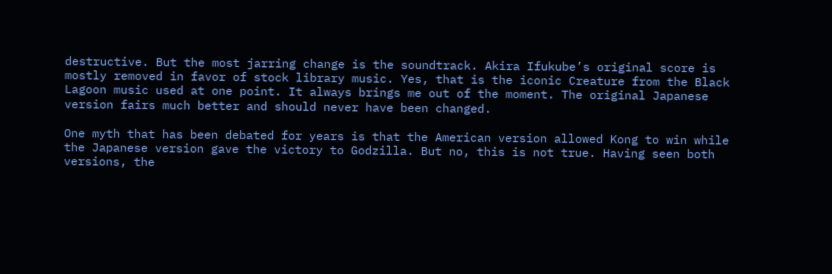destructive. But the most jarring change is the soundtrack. Akira Ifukube’s original score is mostly removed in favor of stock library music. Yes, that is the iconic Creature from the Black Lagoon music used at one point. It always brings me out of the moment. The original Japanese version fairs much better and should never have been changed.

One myth that has been debated for years is that the American version allowed Kong to win while the Japanese version gave the victory to Godzilla. But no, this is not true. Having seen both versions, the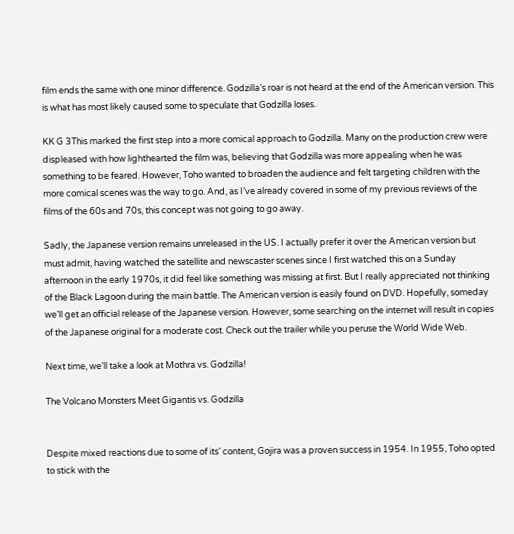film ends the same with one minor difference. Godzilla’s roar is not heard at the end of the American version. This is what has most likely caused some to speculate that Godzilla loses.

KK G 3This marked the first step into a more comical approach to Godzilla. Many on the production crew were displeased with how lighthearted the film was, believing that Godzilla was more appealing when he was something to be feared. However, Toho wanted to broaden the audience and felt targeting children with the more comical scenes was the way to go. And, as I’ve already covered in some of my previous reviews of the films of the 60s and 70s, this concept was not going to go away.

Sadly, the Japanese version remains unreleased in the US. I actually prefer it over the American version but must admit, having watched the satellite and newscaster scenes since I first watched this on a Sunday afternoon in the early 1970s, it did feel like something was missing at first. But I really appreciated not thinking of the Black Lagoon during the main battle. The American version is easily found on DVD. Hopefully, someday we’ll get an official release of the Japanese version. However, some searching on the internet will result in copies of the Japanese original for a moderate cost. Check out the trailer while you peruse the World Wide Web.

Next time, we’ll take a look at Mothra vs. Godzilla!

The Volcano Monsters Meet Gigantis vs. Godzilla


Despite mixed reactions due to some of its’ content, Gojira was a proven success in 1954. In 1955, Toho opted to stick with the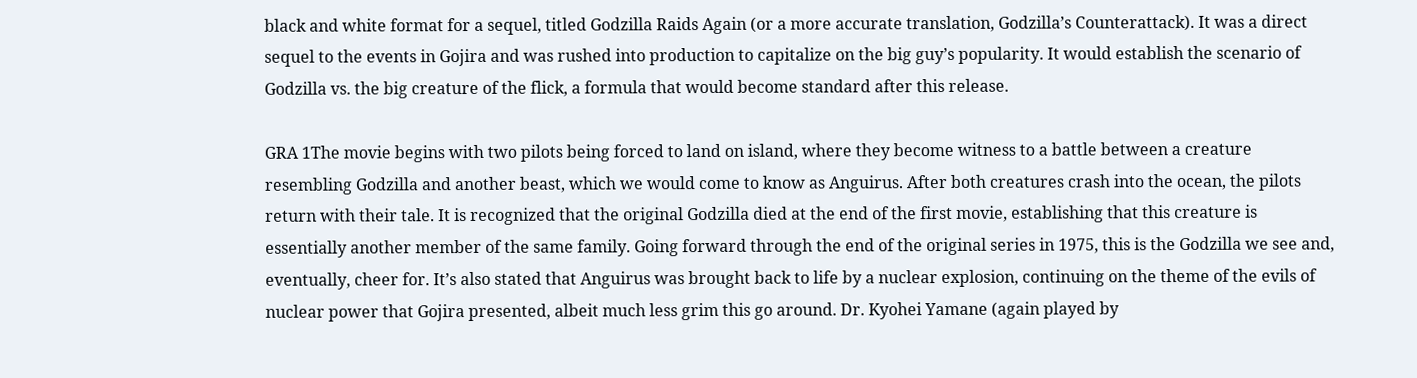black and white format for a sequel, titled Godzilla Raids Again (or a more accurate translation, Godzilla’s Counterattack). It was a direct sequel to the events in Gojira and was rushed into production to capitalize on the big guy’s popularity. It would establish the scenario of Godzilla vs. the big creature of the flick, a formula that would become standard after this release.

GRA 1The movie begins with two pilots being forced to land on island, where they become witness to a battle between a creature resembling Godzilla and another beast, which we would come to know as Anguirus. After both creatures crash into the ocean, the pilots return with their tale. It is recognized that the original Godzilla died at the end of the first movie, establishing that this creature is essentially another member of the same family. Going forward through the end of the original series in 1975, this is the Godzilla we see and, eventually, cheer for. It’s also stated that Anguirus was brought back to life by a nuclear explosion, continuing on the theme of the evils of nuclear power that Gojira presented, albeit much less grim this go around. Dr. Kyohei Yamane (again played by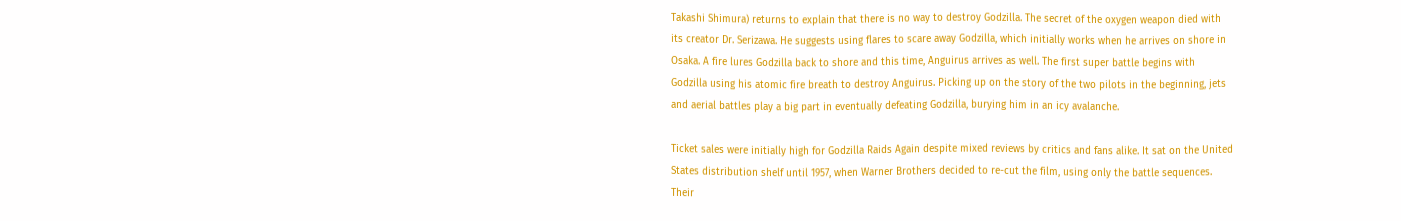Takashi Shimura) returns to explain that there is no way to destroy Godzilla. The secret of the oxygen weapon died with its creator Dr. Serizawa. He suggests using flares to scare away Godzilla, which initially works when he arrives on shore in Osaka. A fire lures Godzilla back to shore and this time, Anguirus arrives as well. The first super battle begins with Godzilla using his atomic fire breath to destroy Anguirus. Picking up on the story of the two pilots in the beginning, jets and aerial battles play a big part in eventually defeating Godzilla, burying him in an icy avalanche.

Ticket sales were initially high for Godzilla Raids Again despite mixed reviews by critics and fans alike. It sat on the United States distribution shelf until 1957, when Warner Brothers decided to re-cut the film, using only the battle sequences. Their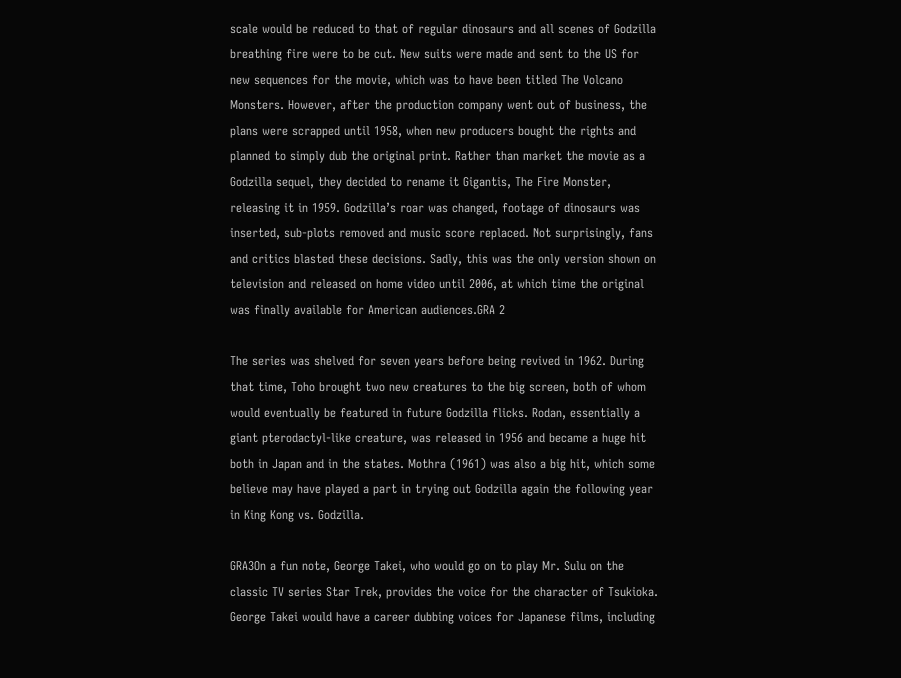scale would be reduced to that of regular dinosaurs and all scenes of Godzilla breathing fire were to be cut. New suits were made and sent to the US for new sequences for the movie, which was to have been titled The Volcano Monsters. However, after the production company went out of business, the plans were scrapped until 1958, when new producers bought the rights and planned to simply dub the original print. Rather than market the movie as a Godzilla sequel, they decided to rename it Gigantis, The Fire Monster, releasing it in 1959. Godzilla’s roar was changed, footage of dinosaurs was inserted, sub-plots removed and music score replaced. Not surprisingly, fans and critics blasted these decisions. Sadly, this was the only version shown on television and released on home video until 2006, at which time the original was finally available for American audiences.GRA 2

The series was shelved for seven years before being revived in 1962. During that time, Toho brought two new creatures to the big screen, both of whom would eventually be featured in future Godzilla flicks. Rodan, essentially a giant pterodactyl-like creature, was released in 1956 and became a huge hit both in Japan and in the states. Mothra (1961) was also a big hit, which some believe may have played a part in trying out Godzilla again the following year in King Kong vs. Godzilla.

GRA3On a fun note, George Takei, who would go on to play Mr. Sulu on the classic TV series Star Trek, provides the voice for the character of Tsukioka. George Takei would have a career dubbing voices for Japanese films, including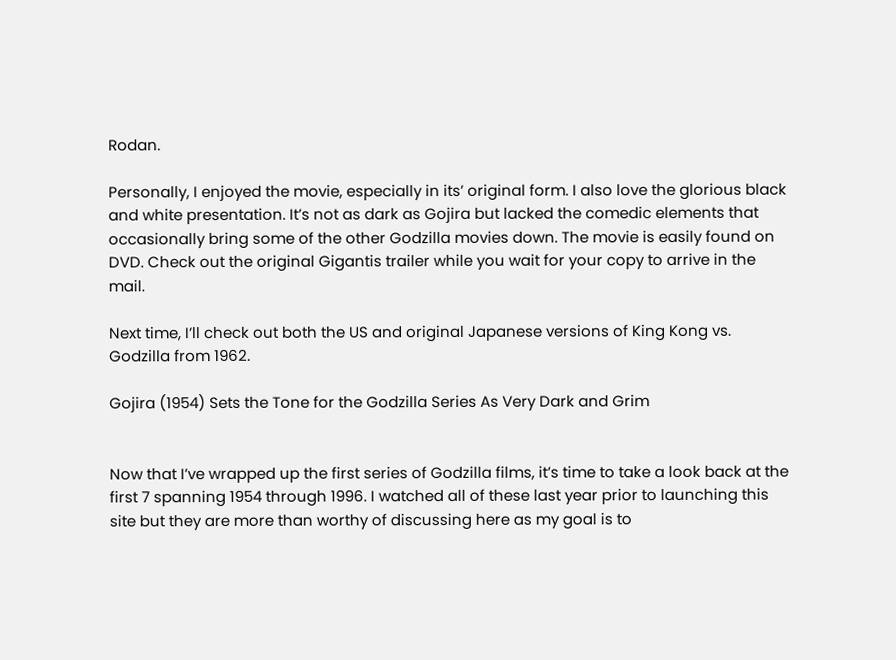Rodan.

Personally, I enjoyed the movie, especially in its’ original form. I also love the glorious black and white presentation. It’s not as dark as Gojira but lacked the comedic elements that occasionally bring some of the other Godzilla movies down. The movie is easily found on DVD. Check out the original Gigantis trailer while you wait for your copy to arrive in the mail.

Next time, I’ll check out both the US and original Japanese versions of King Kong vs. Godzilla from 1962.

Gojira (1954) Sets the Tone for the Godzilla Series As Very Dark and Grim


Now that I’ve wrapped up the first series of Godzilla films, it’s time to take a look back at the first 7 spanning 1954 through 1996. I watched all of these last year prior to launching this site but they are more than worthy of discussing here as my goal is to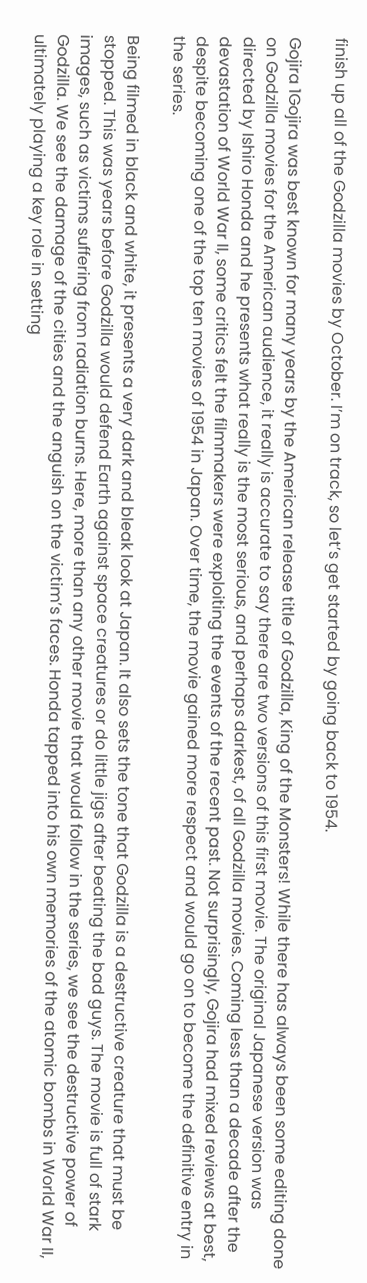finish up all of the Godzilla movies by October. I’m on track, so let’s get started by going back to 1954.

Gojira 1Gojira was best known for many years by the American release title of Godzilla, King of the Monsters! While there has always been some editing done on Godzilla movies for the American audience, it really is accurate to say there are two versions of this first movie. The original Japanese version was directed by Ishiro Honda and he presents what really is the most serious, and perhaps darkest, of all Godzilla movies. Coming less than a decade after the devastation of World War II, some critics felt the filmmakers were exploiting the events of the recent past. Not surprisingly, Gojira had mixed reviews at best, despite becoming one of the top ten movies of 1954 in Japan. Over time, the movie gained more respect and would go on to become the definitive entry in the series.

Being filmed in black and white, it presents a very dark and bleak look at Japan. It also sets the tone that Godzilla is a destructive creature that must be stopped. This was years before Godzilla would defend Earth against space creatures or do little jigs after beating the bad guys. The movie is full of stark images, such as victims suffering from radiation burns. Here, more than any other movie that would follow in the series, we see the destructive power of Godzilla. We see the damage of the cities and the anguish on the victim’s faces. Honda tapped into his own memories of the atomic bombs in World War II, ultimately playing a key role in setting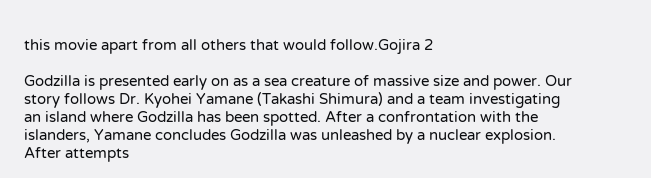this movie apart from all others that would follow.Gojira 2

Godzilla is presented early on as a sea creature of massive size and power. Our story follows Dr. Kyohei Yamane (Takashi Shimura) and a team investigating an island where Godzilla has been spotted. After a confrontation with the islanders, Yamane concludes Godzilla was unleashed by a nuclear explosion. After attempts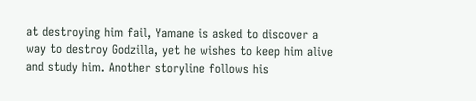at destroying him fail, Yamane is asked to discover a way to destroy Godzilla, yet he wishes to keep him alive and study him. Another storyline follows his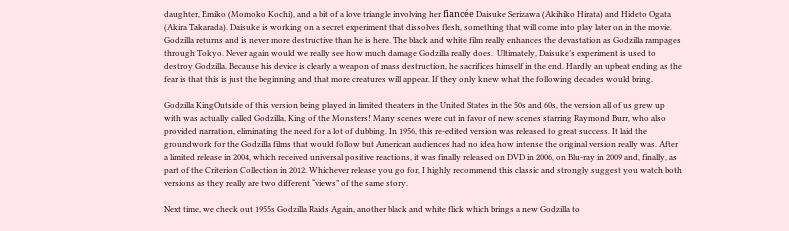daughter, Emiko (Momoko Kochi), and a bit of a love triangle involving her fiancée Daisuke Serizawa (Akihiko Hirata) and Hideto Ogata (Akira Takarada). Daisuke is working on a secret experiment that dissolves flesh, something that will come into play later on in the movie. Godzilla returns and is never more destructive than he is here. The black and white film really enhances the devastation as Godzilla rampages through Tokyo. Never again would we really see how much damage Godzilla really does.  Ultimately, Daisuke’s experiment is used to destroy Godzilla. Because his device is clearly a weapon of mass destruction, he sacrifices himself in the end. Hardly an upbeat ending as the fear is that this is just the beginning and that more creatures will appear. If they only knew what the following decades would bring.

Godzilla KingOutside of this version being played in limited theaters in the United States in the 50s and 60s, the version all of us grew up with was actually called Godzilla, King of the Monsters! Many scenes were cut in favor of new scenes starring Raymond Burr, who also provided narration, eliminating the need for a lot of dubbing. In 1956, this re-edited version was released to great success. It laid the groundwork for the Godzilla films that would follow but American audiences had no idea how intense the original version really was. After a limited release in 2004, which received universal positive reactions, it was finally released on DVD in 2006, on Blu-ray in 2009 and, finally, as part of the Criterion Collection in 2012. Whichever release you go for, I highly recommend this classic and strongly suggest you watch both versions as they really are two different “views” of the same story.

Next time, we check out 1955s Godzilla Raids Again, another black and white flick which brings a new Godzilla to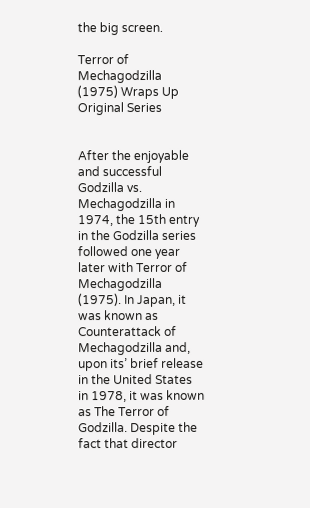the big screen.

Terror of Mechagodzilla (1975) Wraps Up Original Series


After the enjoyable and successful Godzilla vs. Mechagodzilla in 1974, the 15th entry in the Godzilla series followed one year later with Terror of Mechagodzilla (1975). In Japan, it was known as Counterattack of Mechagodzilla and, upon its’ brief release in the United States in 1978, it was known as The Terror of Godzilla. Despite the fact that director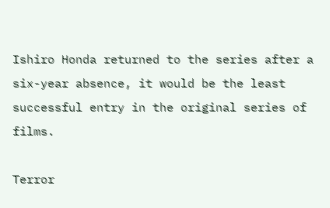Ishiro Honda returned to the series after a six-year absence, it would be the least successful entry in the original series of films.

Terror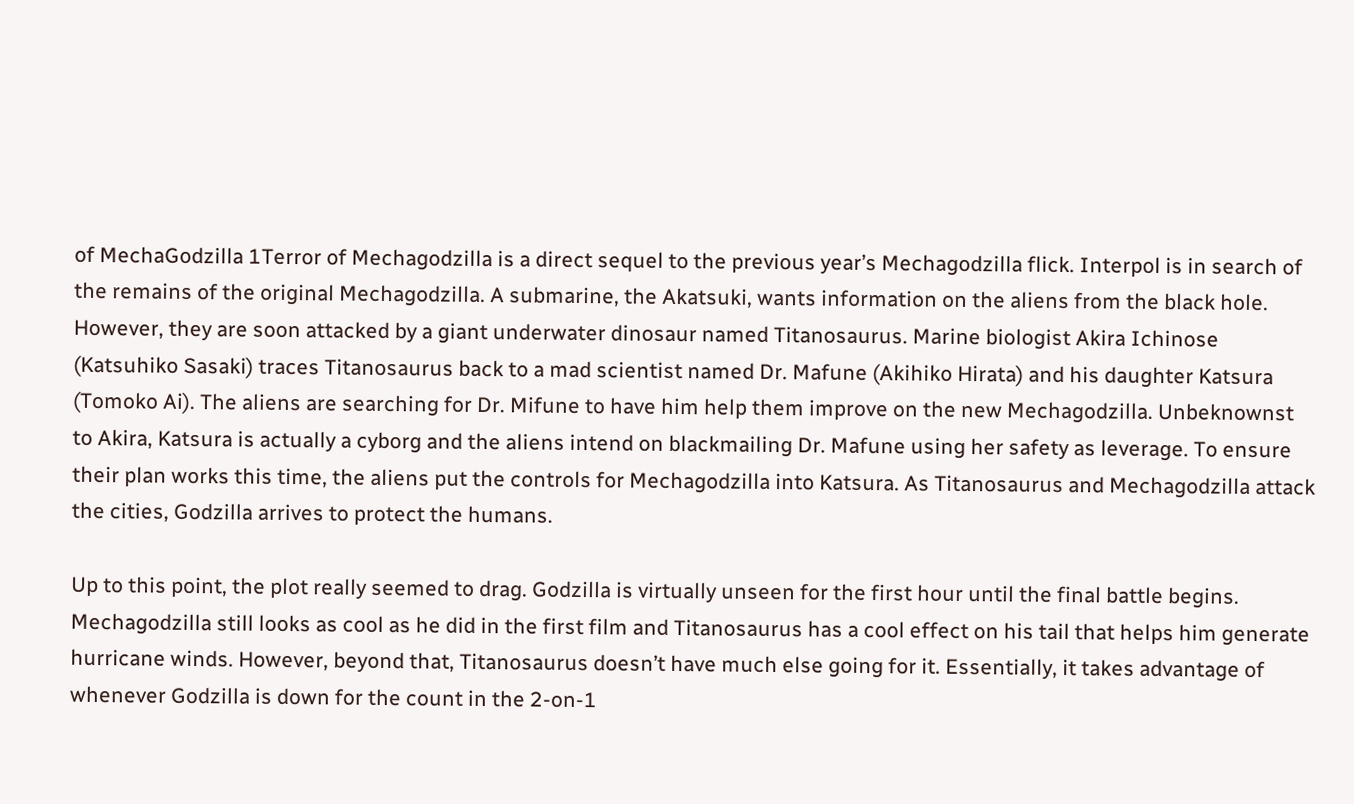of MechaGodzilla 1Terror of Mechagodzilla is a direct sequel to the previous year’s Mechagodzilla flick. Interpol is in search of the remains of the original Mechagodzilla. A submarine, the Akatsuki, wants information on the aliens from the black hole. However, they are soon attacked by a giant underwater dinosaur named Titanosaurus. Marine biologist Akira Ichinose (Katsuhiko Sasaki) traces Titanosaurus back to a mad scientist named Dr. Mafune (Akihiko Hirata) and his daughter Katsura (Tomoko Ai). The aliens are searching for Dr. Mifune to have him help them improve on the new Mechagodzilla. Unbeknownst to Akira, Katsura is actually a cyborg and the aliens intend on blackmailing Dr. Mafune using her safety as leverage. To ensure their plan works this time, the aliens put the controls for Mechagodzilla into Katsura. As Titanosaurus and Mechagodzilla attack the cities, Godzilla arrives to protect the humans.

Up to this point, the plot really seemed to drag. Godzilla is virtually unseen for the first hour until the final battle begins. Mechagodzilla still looks as cool as he did in the first film and Titanosaurus has a cool effect on his tail that helps him generate hurricane winds. However, beyond that, Titanosaurus doesn’t have much else going for it. Essentially, it takes advantage of whenever Godzilla is down for the count in the 2-on-1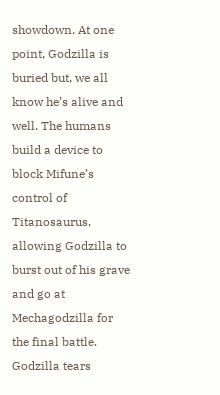showdown. At one point, Godzilla is buried but, we all know he’s alive and well. The humans build a device to block Mifune’s control of Titanosaurus, allowing Godzilla to burst out of his grave and go at Mechagodzilla for the final battle. Godzilla tears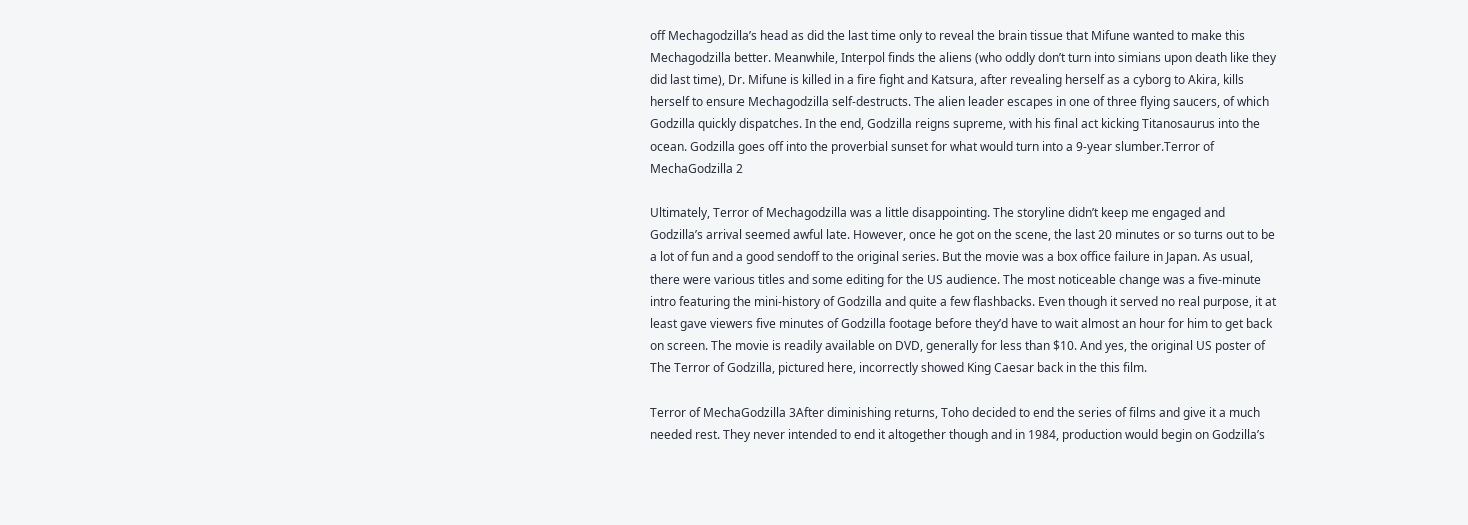off Mechagodzilla’s head as did the last time only to reveal the brain tissue that Mifune wanted to make this Mechagodzilla better. Meanwhile, Interpol finds the aliens (who oddly don’t turn into simians upon death like they did last time), Dr. Mifune is killed in a fire fight and Katsura, after revealing herself as a cyborg to Akira, kills herself to ensure Mechagodzilla self-destructs. The alien leader escapes in one of three flying saucers, of which Godzilla quickly dispatches. In the end, Godzilla reigns supreme, with his final act kicking Titanosaurus into the ocean. Godzilla goes off into the proverbial sunset for what would turn into a 9-year slumber.Terror of MechaGodzilla 2

Ultimately, Terror of Mechagodzilla was a little disappointing. The storyline didn’t keep me engaged and Godzilla’s arrival seemed awful late. However, once he got on the scene, the last 20 minutes or so turns out to be a lot of fun and a good sendoff to the original series. But the movie was a box office failure in Japan. As usual, there were various titles and some editing for the US audience. The most noticeable change was a five-minute intro featuring the mini-history of Godzilla and quite a few flashbacks. Even though it served no real purpose, it at least gave viewers five minutes of Godzilla footage before they’d have to wait almost an hour for him to get back on screen. The movie is readily available on DVD, generally for less than $10. And yes, the original US poster of The Terror of Godzilla, pictured here, incorrectly showed King Caesar back in the this film.

Terror of MechaGodzilla 3After diminishing returns, Toho decided to end the series of films and give it a much needed rest. They never intended to end it altogether though and in 1984, production would begin on Godzilla’s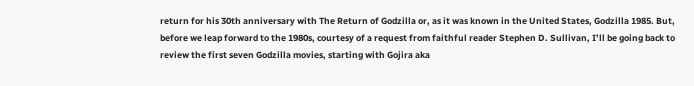return for his 30th anniversary with The Return of Godzilla or, as it was known in the United States, Godzilla 1985. But, before we leap forward to the 1980s, courtesy of a request from faithful reader Stephen D. Sullivan, I’ll be going back to review the first seven Godzilla movies, starting with Gojira aka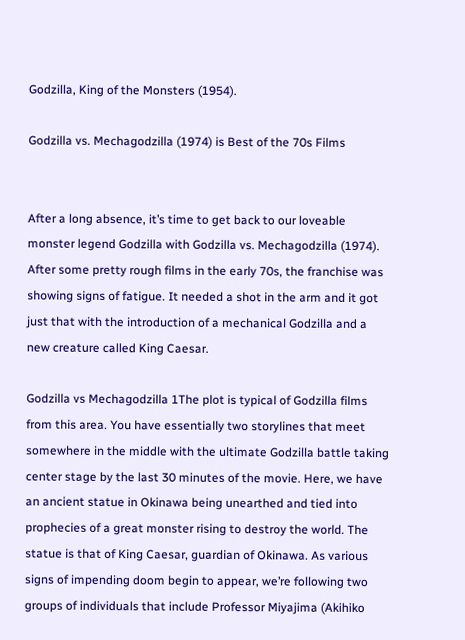Godzilla, King of the Monsters (1954).

Godzilla vs. Mechagodzilla (1974) is Best of the 70s Films


After a long absence, it’s time to get back to our loveable monster legend Godzilla with Godzilla vs. Mechagodzilla (1974). After some pretty rough films in the early 70s, the franchise was showing signs of fatigue. It needed a shot in the arm and it got just that with the introduction of a mechanical Godzilla and a new creature called King Caesar.

Godzilla vs Mechagodzilla 1The plot is typical of Godzilla films from this area. You have essentially two storylines that meet somewhere in the middle with the ultimate Godzilla battle taking center stage by the last 30 minutes of the movie. Here, we have an ancient statue in Okinawa being unearthed and tied into prophecies of a great monster rising to destroy the world. The statue is that of King Caesar, guardian of Okinawa. As various signs of impending doom begin to appear, we’re following two groups of individuals that include Professor Miyajima (Akihiko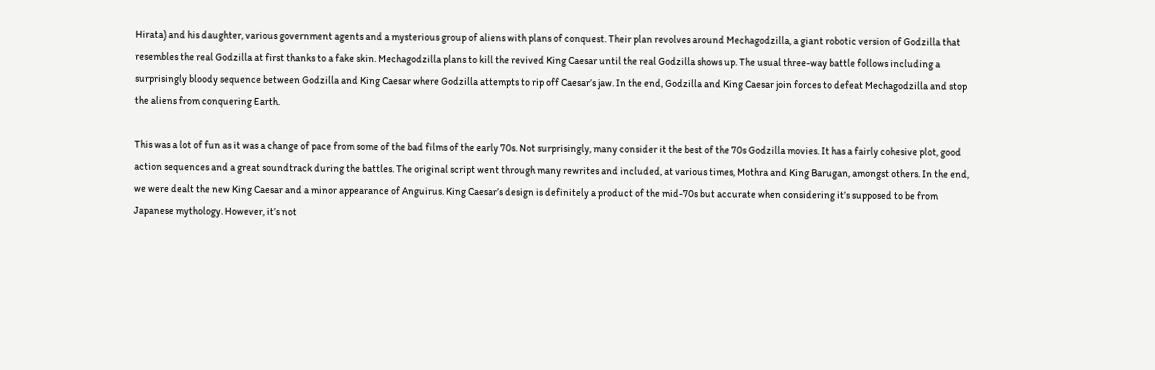Hirata) and his daughter, various government agents and a mysterious group of aliens with plans of conquest. Their plan revolves around Mechagodzilla, a giant robotic version of Godzilla that resembles the real Godzilla at first thanks to a fake skin. Mechagodzilla plans to kill the revived King Caesar until the real Godzilla shows up. The usual three-way battle follows including a surprisingly bloody sequence between Godzilla and King Caesar where Godzilla attempts to rip off Caesar’s jaw. In the end, Godzilla and King Caesar join forces to defeat Mechagodzilla and stop the aliens from conquering Earth.

This was a lot of fun as it was a change of pace from some of the bad films of the early 70s. Not surprisingly, many consider it the best of the 70s Godzilla movies. It has a fairly cohesive plot, good action sequences and a great soundtrack during the battles. The original script went through many rewrites and included, at various times, Mothra and King Barugan, amongst others. In the end, we were dealt the new King Caesar and a minor appearance of Anguirus. King Caesar’s design is definitely a product of the mid-70s but accurate when considering it’s supposed to be from Japanese mythology. However, it’s not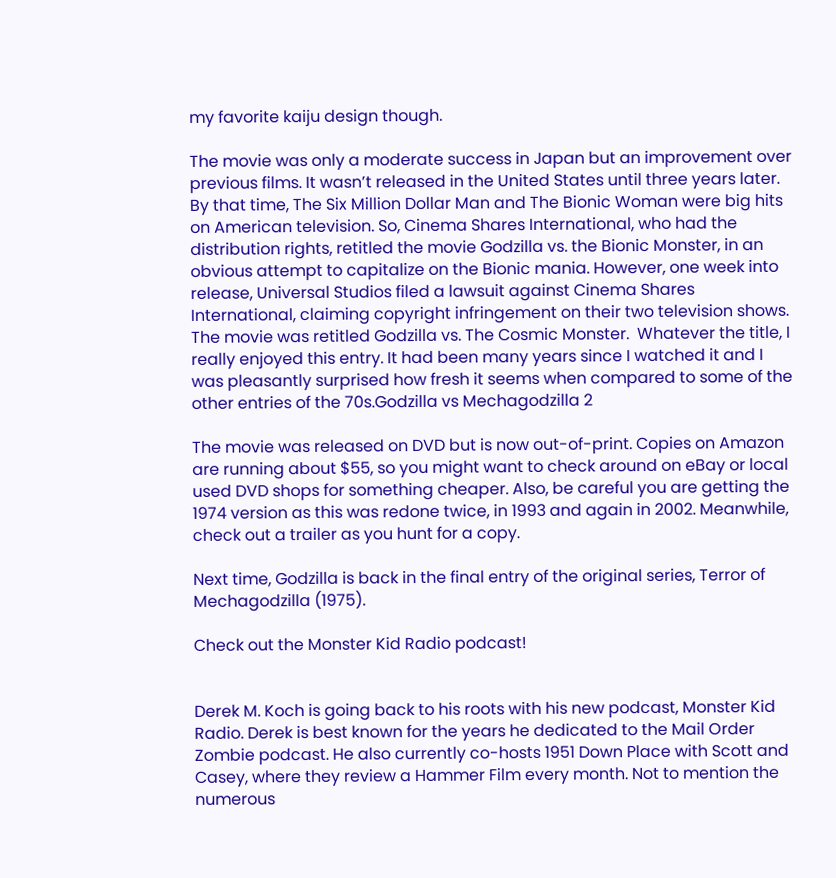my favorite kaiju design though.

The movie was only a moderate success in Japan but an improvement over previous films. It wasn’t released in the United States until three years later. By that time, The Six Million Dollar Man and The Bionic Woman were big hits on American television. So, Cinema Shares International, who had the distribution rights, retitled the movie Godzilla vs. the Bionic Monster, in an obvious attempt to capitalize on the Bionic mania. However, one week into release, Universal Studios filed a lawsuit against Cinema Shares International, claiming copyright infringement on their two television shows. The movie was retitled Godzilla vs. The Cosmic Monster.  Whatever the title, I really enjoyed this entry. It had been many years since I watched it and I was pleasantly surprised how fresh it seems when compared to some of the other entries of the 70s.Godzilla vs Mechagodzilla 2

The movie was released on DVD but is now out-of-print. Copies on Amazon are running about $55, so you might want to check around on eBay or local used DVD shops for something cheaper. Also, be careful you are getting the 1974 version as this was redone twice, in 1993 and again in 2002. Meanwhile, check out a trailer as you hunt for a copy.

Next time, Godzilla is back in the final entry of the original series, Terror of Mechagodzilla (1975).

Check out the Monster Kid Radio podcast!


Derek M. Koch is going back to his roots with his new podcast, Monster Kid Radio. Derek is best known for the years he dedicated to the Mail Order Zombie podcast. He also currently co-hosts 1951 Down Place with Scott and Casey, where they review a Hammer Film every month. Not to mention the numerous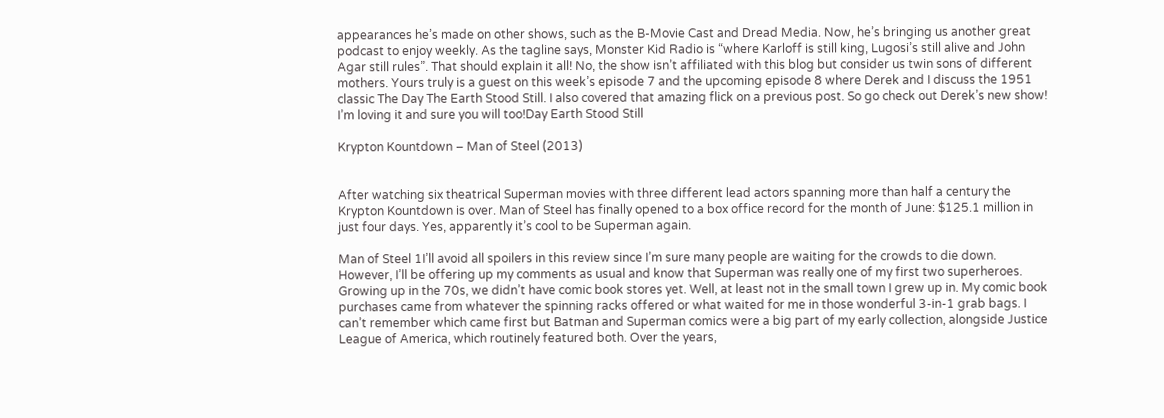appearances he’s made on other shows, such as the B-Movie Cast and Dread Media. Now, he’s bringing us another great podcast to enjoy weekly. As the tagline says, Monster Kid Radio is “where Karloff is still king, Lugosi’s still alive and John Agar still rules”. That should explain it all! No, the show isn’t affiliated with this blog but consider us twin sons of different mothers. Yours truly is a guest on this week’s episode 7 and the upcoming episode 8 where Derek and I discuss the 1951 classic The Day The Earth Stood Still. I also covered that amazing flick on a previous post. So go check out Derek’s new show! I’m loving it and sure you will too!Day Earth Stood Still

Krypton Kountdown – Man of Steel (2013)


After watching six theatrical Superman movies with three different lead actors spanning more than half a century the Krypton Kountdown is over. Man of Steel has finally opened to a box office record for the month of June: $125.1 million in just four days. Yes, apparently it’s cool to be Superman again.

Man of Steel 1I’ll avoid all spoilers in this review since I’m sure many people are waiting for the crowds to die down. However, I’ll be offering up my comments as usual and know that Superman was really one of my first two superheroes. Growing up in the 70s, we didn’t have comic book stores yet. Well, at least not in the small town I grew up in. My comic book purchases came from whatever the spinning racks offered or what waited for me in those wonderful 3-in-1 grab bags. I can’t remember which came first but Batman and Superman comics were a big part of my early collection, alongside Justice League of America, which routinely featured both. Over the years,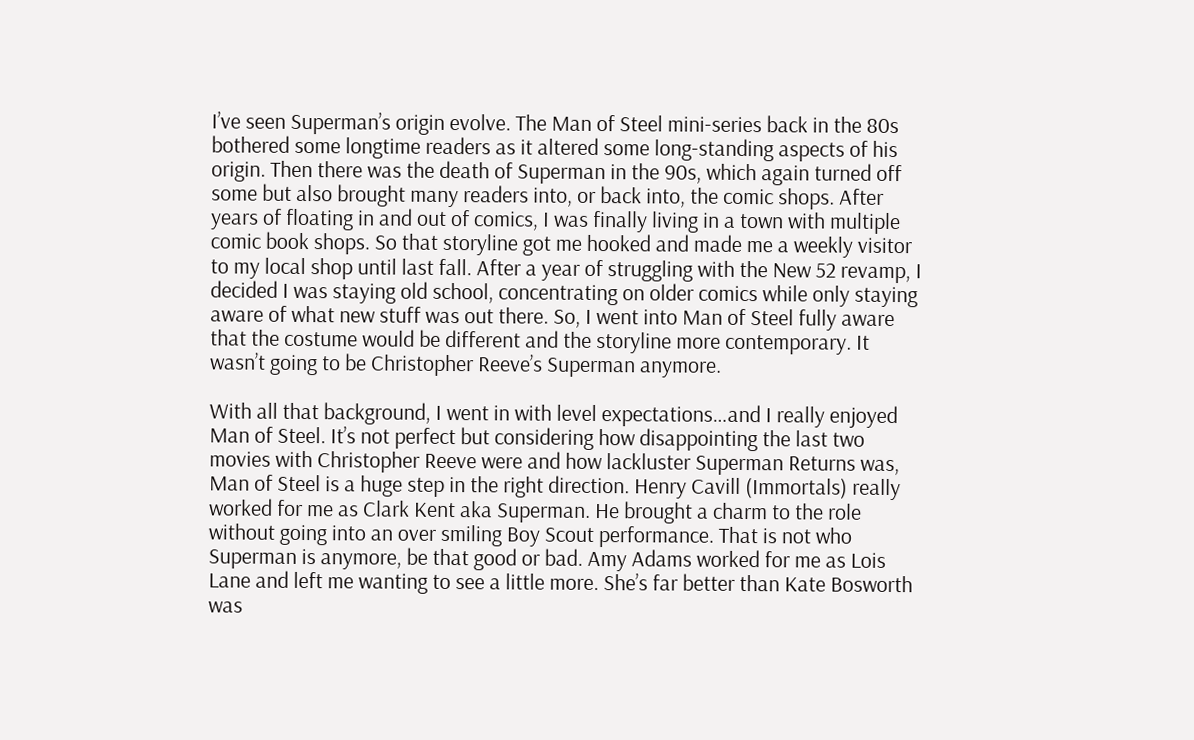I’ve seen Superman’s origin evolve. The Man of Steel mini-series back in the 80s bothered some longtime readers as it altered some long-standing aspects of his origin. Then there was the death of Superman in the 90s, which again turned off some but also brought many readers into, or back into, the comic shops. After years of floating in and out of comics, I was finally living in a town with multiple comic book shops. So that storyline got me hooked and made me a weekly visitor to my local shop until last fall. After a year of struggling with the New 52 revamp, I decided I was staying old school, concentrating on older comics while only staying aware of what new stuff was out there. So, I went into Man of Steel fully aware that the costume would be different and the storyline more contemporary. It wasn’t going to be Christopher Reeve’s Superman anymore.

With all that background, I went in with level expectations…and I really enjoyed Man of Steel. It’s not perfect but considering how disappointing the last two movies with Christopher Reeve were and how lackluster Superman Returns was, Man of Steel is a huge step in the right direction. Henry Cavill (Immortals) really worked for me as Clark Kent aka Superman. He brought a charm to the role without going into an over smiling Boy Scout performance. That is not who Superman is anymore, be that good or bad. Amy Adams worked for me as Lois Lane and left me wanting to see a little more. She’s far better than Kate Bosworth was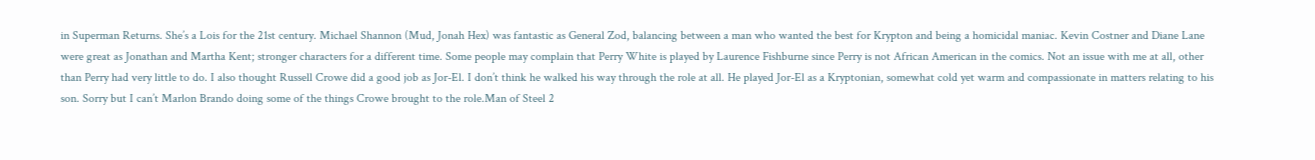in Superman Returns. She’s a Lois for the 21st century. Michael Shannon (Mud, Jonah Hex) was fantastic as General Zod, balancing between a man who wanted the best for Krypton and being a homicidal maniac. Kevin Costner and Diane Lane were great as Jonathan and Martha Kent; stronger characters for a different time. Some people may complain that Perry White is played by Laurence Fishburne since Perry is not African American in the comics. Not an issue with me at all, other than Perry had very little to do. I also thought Russell Crowe did a good job as Jor-El. I don’t think he walked his way through the role at all. He played Jor-El as a Kryptonian, somewhat cold yet warm and compassionate in matters relating to his son. Sorry but I can’t Marlon Brando doing some of the things Crowe brought to the role.Man of Steel 2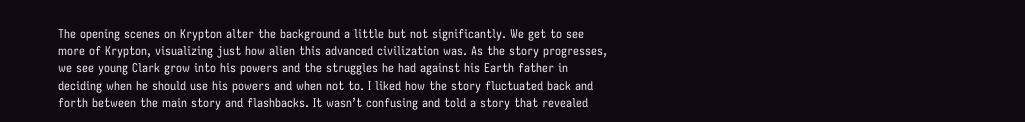The opening scenes on Krypton alter the background a little but not significantly. We get to see more of Krypton, visualizing just how alien this advanced civilization was. As the story progresses, we see young Clark grow into his powers and the struggles he had against his Earth father in deciding when he should use his powers and when not to. I liked how the story fluctuated back and forth between the main story and flashbacks. It wasn’t confusing and told a story that revealed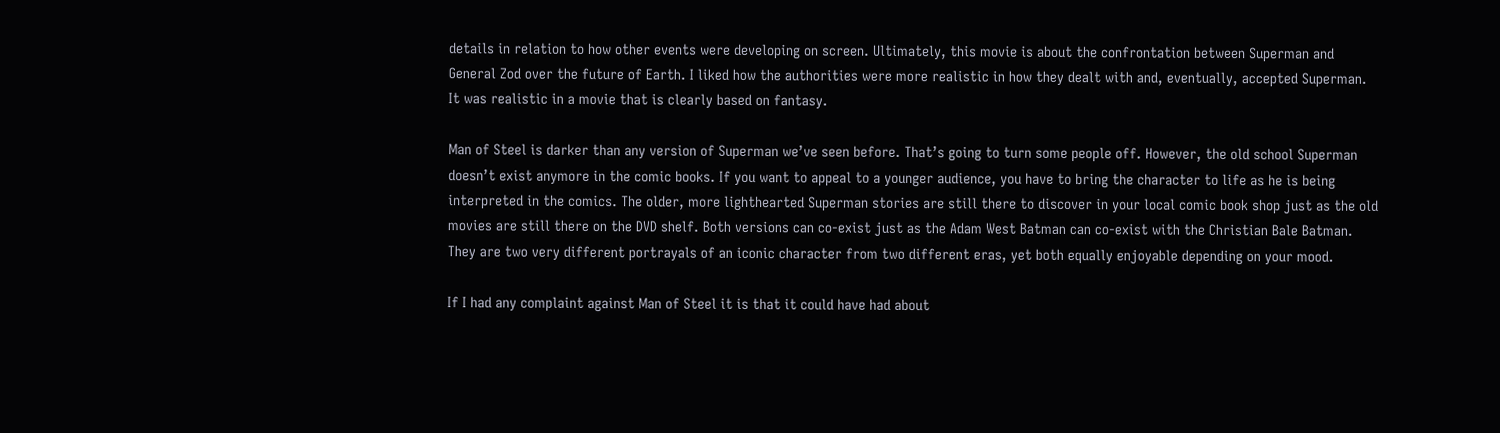details in relation to how other events were developing on screen. Ultimately, this movie is about the confrontation between Superman and General Zod over the future of Earth. I liked how the authorities were more realistic in how they dealt with and, eventually, accepted Superman. It was realistic in a movie that is clearly based on fantasy.

Man of Steel is darker than any version of Superman we’ve seen before. That’s going to turn some people off. However, the old school Superman doesn’t exist anymore in the comic books. If you want to appeal to a younger audience, you have to bring the character to life as he is being interpreted in the comics. The older, more lighthearted Superman stories are still there to discover in your local comic book shop just as the old movies are still there on the DVD shelf. Both versions can co-exist just as the Adam West Batman can co-exist with the Christian Bale Batman. They are two very different portrayals of an iconic character from two different eras, yet both equally enjoyable depending on your mood.

If I had any complaint against Man of Steel it is that it could have had about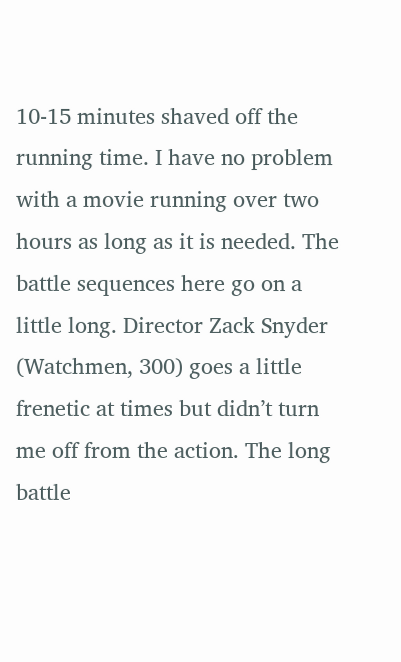10-15 minutes shaved off the running time. I have no problem with a movie running over two hours as long as it is needed. The battle sequences here go on a little long. Director Zack Snyder (Watchmen, 300) goes a little frenetic at times but didn’t turn me off from the action. The long battle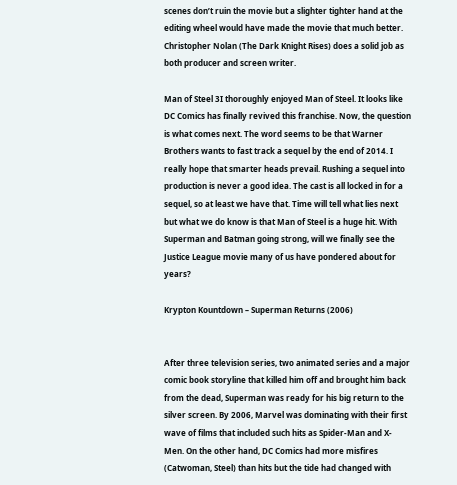scenes don’t ruin the movie but a slighter tighter hand at the editing wheel would have made the movie that much better. Christopher Nolan (The Dark Knight Rises) does a solid job as both producer and screen writer.

Man of Steel 3I thoroughly enjoyed Man of Steel. It looks like DC Comics has finally revived this franchise. Now, the question is what comes next. The word seems to be that Warner Brothers wants to fast track a sequel by the end of 2014. I really hope that smarter heads prevail. Rushing a sequel into production is never a good idea. The cast is all locked in for a sequel, so at least we have that. Time will tell what lies next but what we do know is that Man of Steel is a huge hit. With Superman and Batman going strong, will we finally see the Justice League movie many of us have pondered about for years?

Krypton Kountdown – Superman Returns (2006)


After three television series, two animated series and a major comic book storyline that killed him off and brought him back from the dead, Superman was ready for his big return to the silver screen. By 2006, Marvel was dominating with their first wave of films that included such hits as Spider-Man and X-Men. On the other hand, DC Comics had more misfires (Catwoman, Steel) than hits but the tide had changed with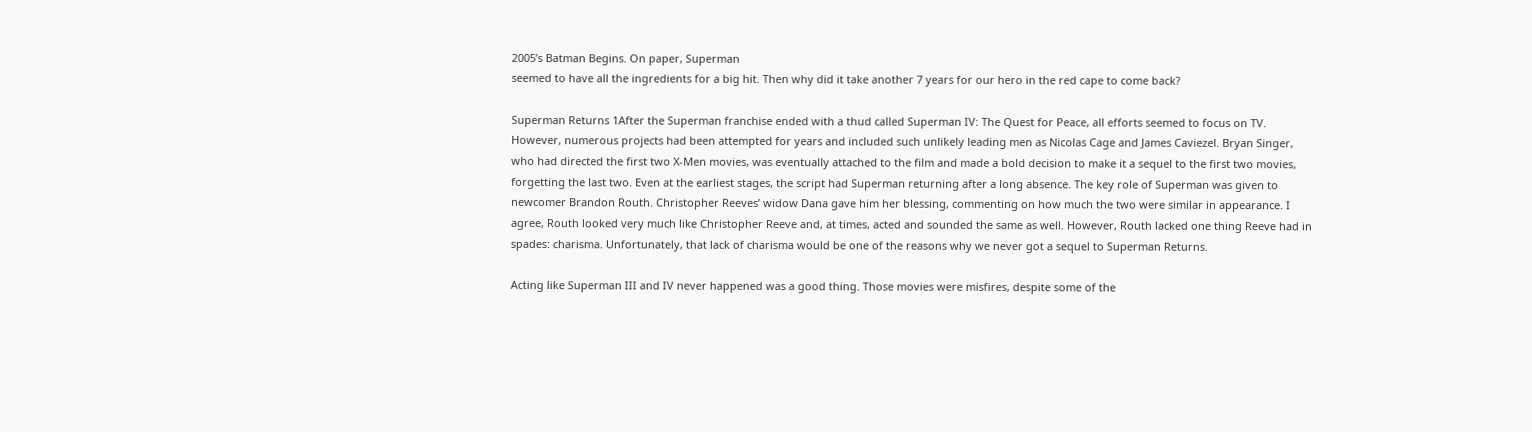2005’s Batman Begins. On paper, Superman
seemed to have all the ingredients for a big hit. Then why did it take another 7 years for our hero in the red cape to come back?

Superman Returns 1After the Superman franchise ended with a thud called Superman IV: The Quest for Peace, all efforts seemed to focus on TV. However, numerous projects had been attempted for years and included such unlikely leading men as Nicolas Cage and James Caviezel. Bryan Singer, who had directed the first two X-Men movies, was eventually attached to the film and made a bold decision to make it a sequel to the first two movies, forgetting the last two. Even at the earliest stages, the script had Superman returning after a long absence. The key role of Superman was given to newcomer Brandon Routh. Christopher Reeves’ widow Dana gave him her blessing, commenting on how much the two were similar in appearance. I agree, Routh looked very much like Christopher Reeve and, at times, acted and sounded the same as well. However, Routh lacked one thing Reeve had in spades: charisma. Unfortunately, that lack of charisma would be one of the reasons why we never got a sequel to Superman Returns.

Acting like Superman III and IV never happened was a good thing. Those movies were misfires, despite some of the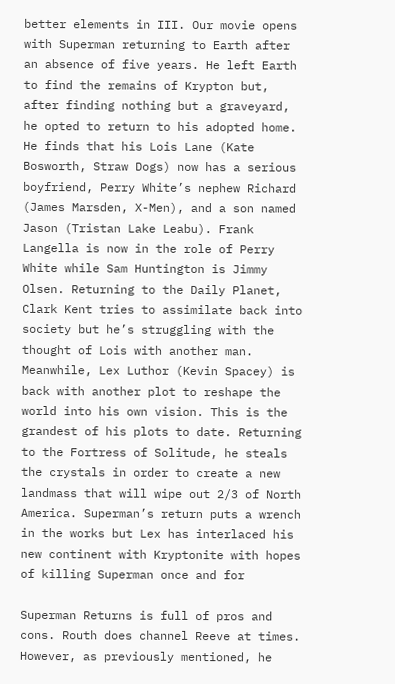better elements in III. Our movie opens with Superman returning to Earth after an absence of five years. He left Earth to find the remains of Krypton but, after finding nothing but a graveyard, he opted to return to his adopted home. He finds that his Lois Lane (Kate Bosworth, Straw Dogs) now has a serious boyfriend, Perry White’s nephew Richard (James Marsden, X-Men), and a son named Jason (Tristan Lake Leabu). Frank Langella is now in the role of Perry White while Sam Huntington is Jimmy Olsen. Returning to the Daily Planet, Clark Kent tries to assimilate back into society but he’s struggling with the thought of Lois with another man. Meanwhile, Lex Luthor (Kevin Spacey) is back with another plot to reshape the world into his own vision. This is the grandest of his plots to date. Returning to the Fortress of Solitude, he steals the crystals in order to create a new landmass that will wipe out 2/3 of North America. Superman’s return puts a wrench in the works but Lex has interlaced his new continent with Kryptonite with hopes of killing Superman once and for

Superman Returns is full of pros and cons. Routh does channel Reeve at times. However, as previously mentioned, he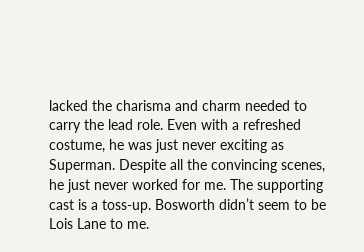lacked the charisma and charm needed to carry the lead role. Even with a refreshed costume, he was just never exciting as Superman. Despite all the convincing scenes, he just never worked for me. The supporting cast is a toss-up. Bosworth didn’t seem to be Lois Lane to me.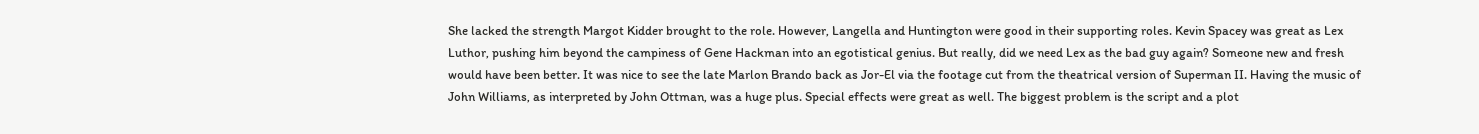She lacked the strength Margot Kidder brought to the role. However, Langella and Huntington were good in their supporting roles. Kevin Spacey was great as Lex Luthor, pushing him beyond the campiness of Gene Hackman into an egotistical genius. But really, did we need Lex as the bad guy again? Someone new and fresh would have been better. It was nice to see the late Marlon Brando back as Jor-El via the footage cut from the theatrical version of Superman II. Having the music of John Williams, as interpreted by John Ottman, was a huge plus. Special effects were great as well. The biggest problem is the script and a plot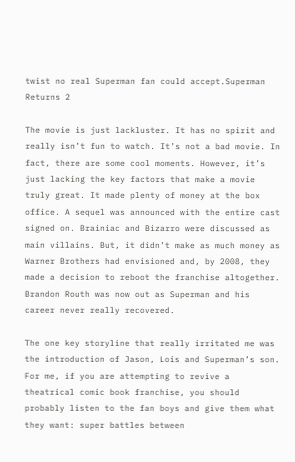twist no real Superman fan could accept.Superman Returns 2

The movie is just lackluster. It has no spirit and really isn’t fun to watch. It’s not a bad movie. In fact, there are some cool moments. However, it’s just lacking the key factors that make a movie truly great. It made plenty of money at the box office. A sequel was announced with the entire cast signed on. Brainiac and Bizarro were discussed as main villains. But, it didn’t make as much money as Warner Brothers had envisioned and, by 2008, they made a decision to reboot the franchise altogether. Brandon Routh was now out as Superman and his career never really recovered.

The one key storyline that really irritated me was the introduction of Jason, Lois and Superman’s son. For me, if you are attempting to revive a theatrical comic book franchise, you should probably listen to the fan boys and give them what they want: super battles between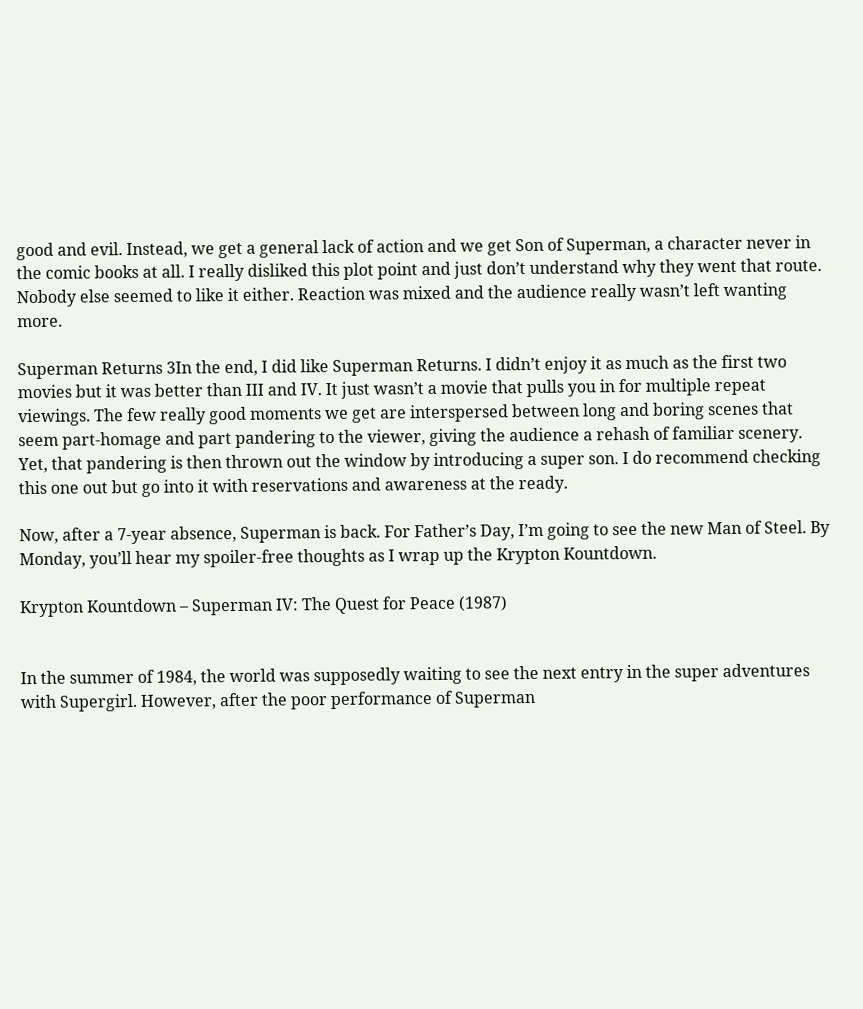good and evil. Instead, we get a general lack of action and we get Son of Superman, a character never in the comic books at all. I really disliked this plot point and just don’t understand why they went that route. Nobody else seemed to like it either. Reaction was mixed and the audience really wasn’t left wanting more.

Superman Returns 3In the end, I did like Superman Returns. I didn’t enjoy it as much as the first two movies but it was better than III and IV. It just wasn’t a movie that pulls you in for multiple repeat viewings. The few really good moments we get are interspersed between long and boring scenes that seem part-homage and part pandering to the viewer, giving the audience a rehash of familiar scenery. Yet, that pandering is then thrown out the window by introducing a super son. I do recommend checking this one out but go into it with reservations and awareness at the ready.

Now, after a 7-year absence, Superman is back. For Father’s Day, I’m going to see the new Man of Steel. By Monday, you’ll hear my spoiler-free thoughts as I wrap up the Krypton Kountdown.

Krypton Kountdown – Superman IV: The Quest for Peace (1987)


In the summer of 1984, the world was supposedly waiting to see the next entry in the super adventures with Supergirl. However, after the poor performance of Superman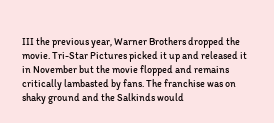III the previous year, Warner Brothers dropped the movie. Tri-Star Pictures picked it up and released it in November but the movie flopped and remains critically lambasted by fans. The franchise was on shaky ground and the Salkinds would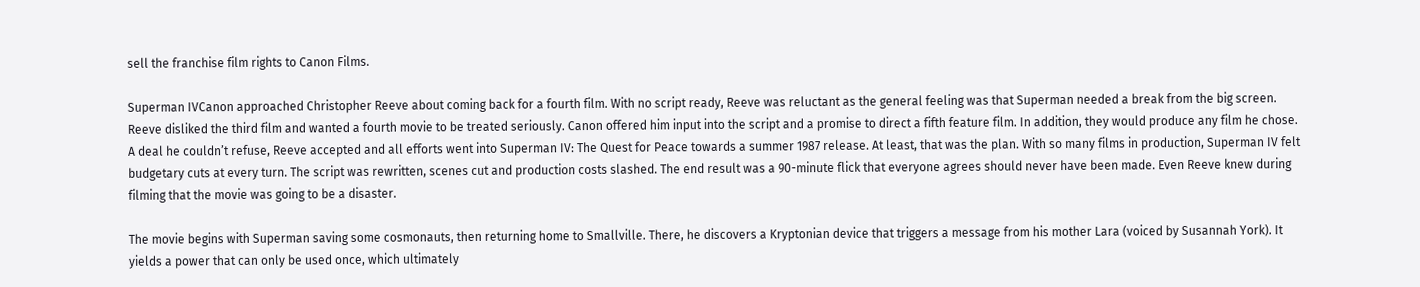sell the franchise film rights to Canon Films.

Superman IVCanon approached Christopher Reeve about coming back for a fourth film. With no script ready, Reeve was reluctant as the general feeling was that Superman needed a break from the big screen. Reeve disliked the third film and wanted a fourth movie to be treated seriously. Canon offered him input into the script and a promise to direct a fifth feature film. In addition, they would produce any film he chose. A deal he couldn’t refuse, Reeve accepted and all efforts went into Superman IV: The Quest for Peace towards a summer 1987 release. At least, that was the plan. With so many films in production, Superman IV felt budgetary cuts at every turn. The script was rewritten, scenes cut and production costs slashed. The end result was a 90-minute flick that everyone agrees should never have been made. Even Reeve knew during filming that the movie was going to be a disaster.

The movie begins with Superman saving some cosmonauts, then returning home to Smallville. There, he discovers a Kryptonian device that triggers a message from his mother Lara (voiced by Susannah York). It yields a power that can only be used once, which ultimately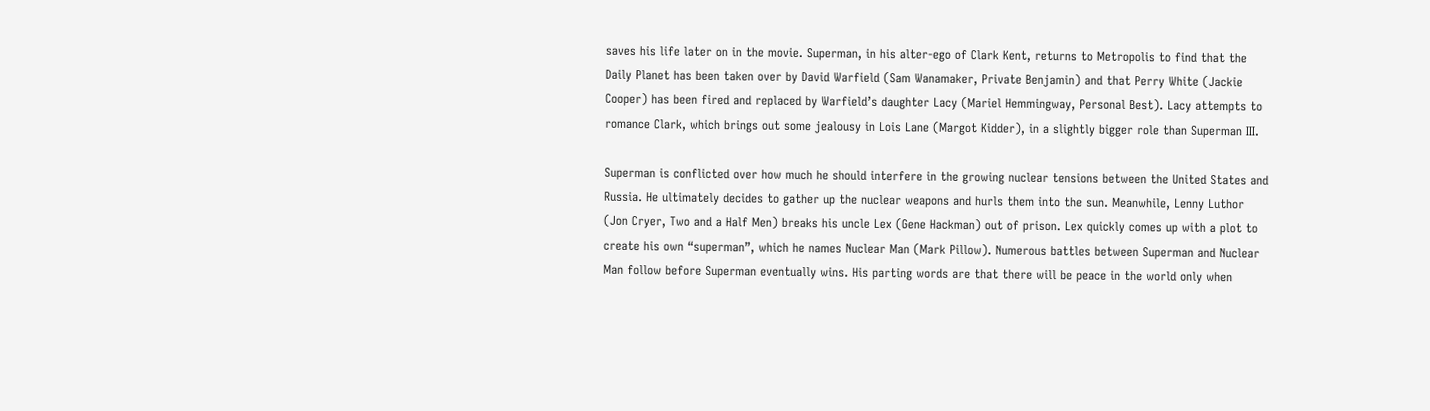saves his life later on in the movie. Superman, in his alter-ego of Clark Kent, returns to Metropolis to find that the Daily Planet has been taken over by David Warfield (Sam Wanamaker, Private Benjamin) and that Perry White (Jackie Cooper) has been fired and replaced by Warfield’s daughter Lacy (Mariel Hemmingway, Personal Best). Lacy attempts to romance Clark, which brings out some jealousy in Lois Lane (Margot Kidder), in a slightly bigger role than Superman III.

Superman is conflicted over how much he should interfere in the growing nuclear tensions between the United States and Russia. He ultimately decides to gather up the nuclear weapons and hurls them into the sun. Meanwhile, Lenny Luthor (Jon Cryer, Two and a Half Men) breaks his uncle Lex (Gene Hackman) out of prison. Lex quickly comes up with a plot to create his own “superman”, which he names Nuclear Man (Mark Pillow). Numerous battles between Superman and Nuclear Man follow before Superman eventually wins. His parting words are that there will be peace in the world only when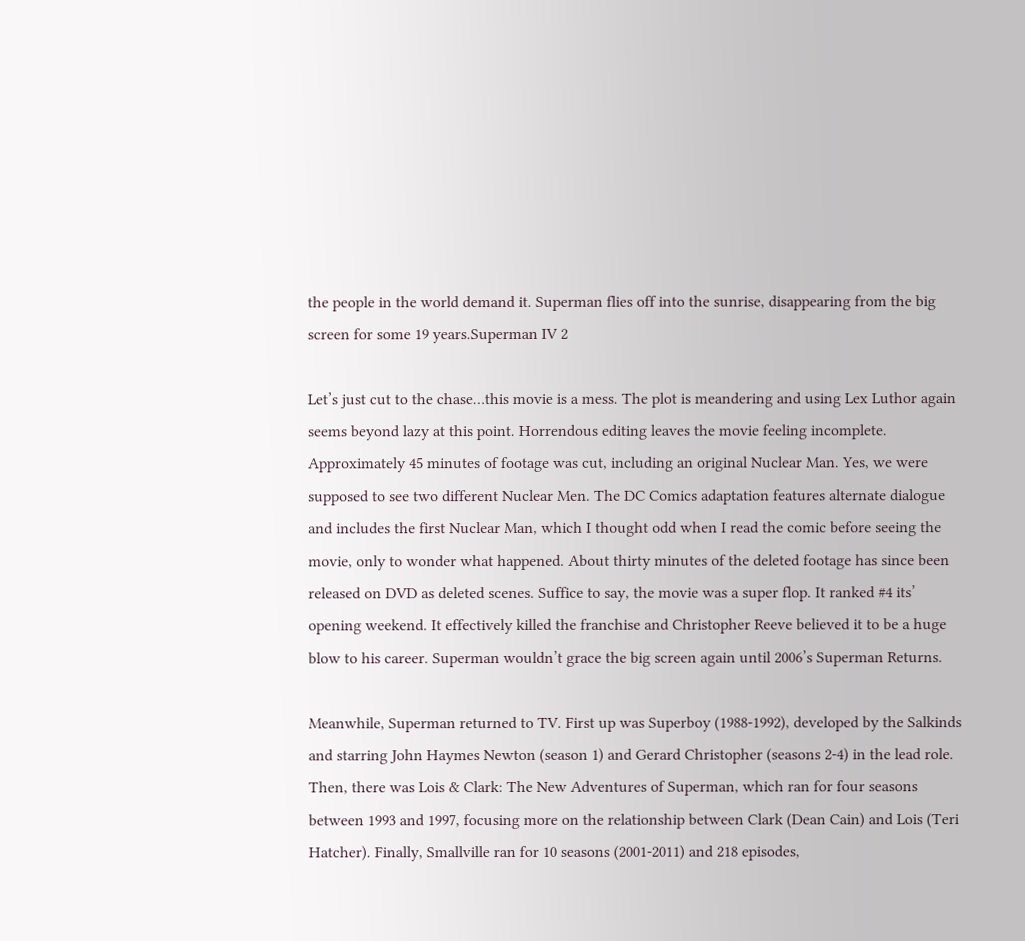the people in the world demand it. Superman flies off into the sunrise, disappearing from the big screen for some 19 years.Superman IV 2

Let’s just cut to the chase…this movie is a mess. The plot is meandering and using Lex Luthor again seems beyond lazy at this point. Horrendous editing leaves the movie feeling incomplete. Approximately 45 minutes of footage was cut, including an original Nuclear Man. Yes, we were supposed to see two different Nuclear Men. The DC Comics adaptation features alternate dialogue and includes the first Nuclear Man, which I thought odd when I read the comic before seeing the movie, only to wonder what happened. About thirty minutes of the deleted footage has since been released on DVD as deleted scenes. Suffice to say, the movie was a super flop. It ranked #4 its’ opening weekend. It effectively killed the franchise and Christopher Reeve believed it to be a huge blow to his career. Superman wouldn’t grace the big screen again until 2006’s Superman Returns.

Meanwhile, Superman returned to TV. First up was Superboy (1988-1992), developed by the Salkinds and starring John Haymes Newton (season 1) and Gerard Christopher (seasons 2-4) in the lead role. Then, there was Lois & Clark: The New Adventures of Superman, which ran for four seasons between 1993 and 1997, focusing more on the relationship between Clark (Dean Cain) and Lois (Teri Hatcher). Finally, Smallville ran for 10 seasons (2001-2011) and 218 episodes,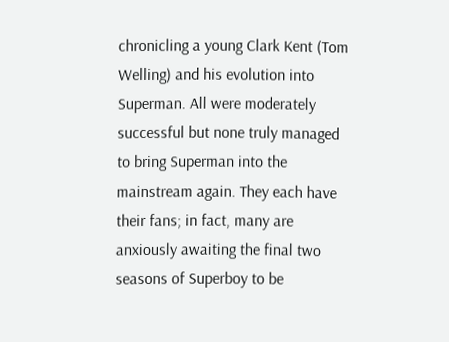chronicling a young Clark Kent (Tom Welling) and his evolution into Superman. All were moderately successful but none truly managed to bring Superman into the mainstream again. They each have their fans; in fact, many are anxiously awaiting the final two seasons of Superboy to be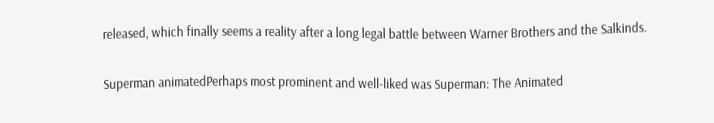released, which finally seems a reality after a long legal battle between Warner Brothers and the Salkinds.

Superman animatedPerhaps most prominent and well-liked was Superman: The Animated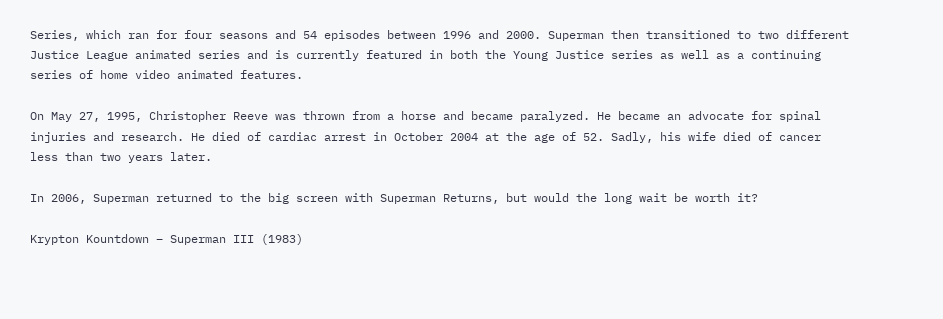Series, which ran for four seasons and 54 episodes between 1996 and 2000. Superman then transitioned to two different Justice League animated series and is currently featured in both the Young Justice series as well as a continuing series of home video animated features.

On May 27, 1995, Christopher Reeve was thrown from a horse and became paralyzed. He became an advocate for spinal injuries and research. He died of cardiac arrest in October 2004 at the age of 52. Sadly, his wife died of cancer less than two years later.

In 2006, Superman returned to the big screen with Superman Returns, but would the long wait be worth it?

Krypton Kountdown – Superman III (1983)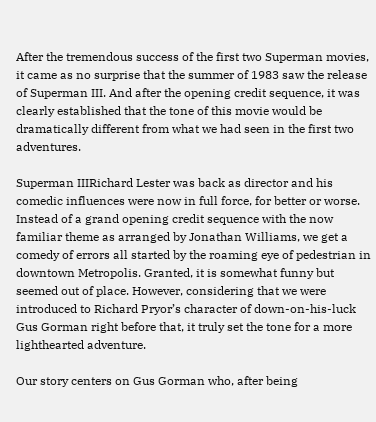After the tremendous success of the first two Superman movies, it came as no surprise that the summer of 1983 saw the release of Superman III. And after the opening credit sequence, it was clearly established that the tone of this movie would be dramatically different from what we had seen in the first two adventures.

Superman IIIRichard Lester was back as director and his comedic influences were now in full force, for better or worse. Instead of a grand opening credit sequence with the now familiar theme as arranged by Jonathan Williams, we get a comedy of errors all started by the roaming eye of pedestrian in downtown Metropolis. Granted, it is somewhat funny but seemed out of place. However, considering that we were introduced to Richard Pryor’s character of down-on-his-luck Gus Gorman right before that, it truly set the tone for a more lighthearted adventure.

Our story centers on Gus Gorman who, after being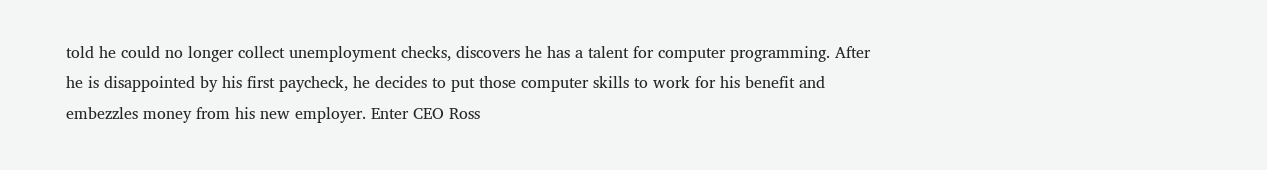told he could no longer collect unemployment checks, discovers he has a talent for computer programming. After he is disappointed by his first paycheck, he decides to put those computer skills to work for his benefit and embezzles money from his new employer. Enter CEO Ross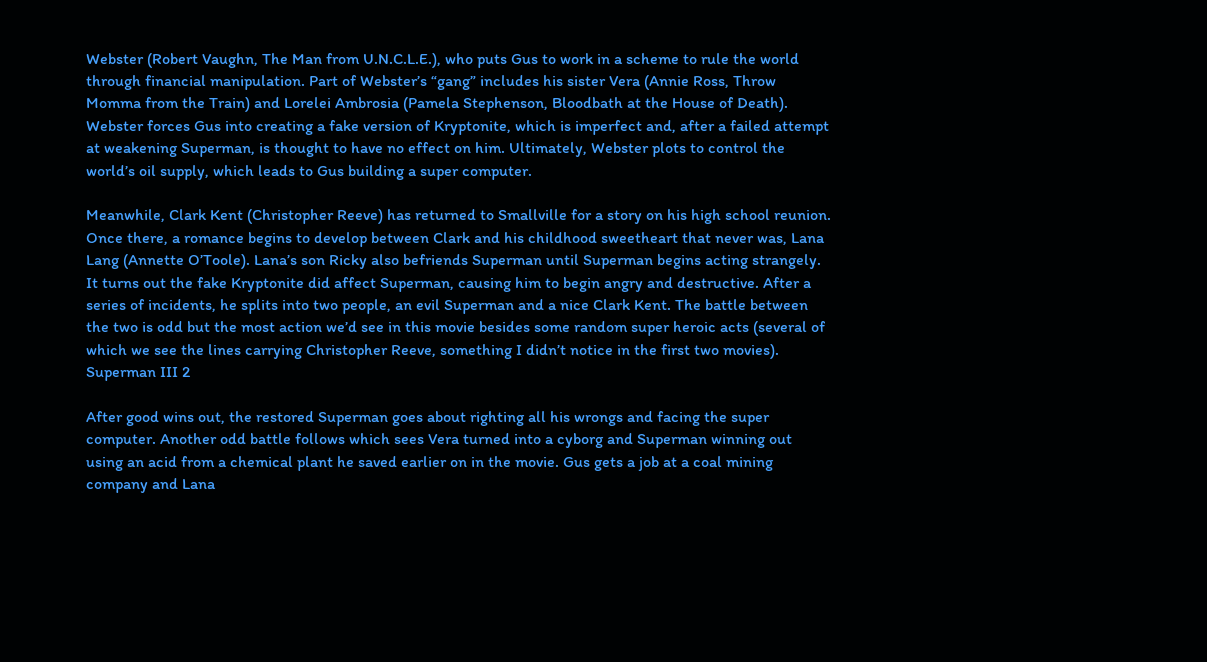Webster (Robert Vaughn, The Man from U.N.C.L.E.), who puts Gus to work in a scheme to rule the world through financial manipulation. Part of Webster’s “gang” includes his sister Vera (Annie Ross, Throw Momma from the Train) and Lorelei Ambrosia (Pamela Stephenson, Bloodbath at the House of Death). Webster forces Gus into creating a fake version of Kryptonite, which is imperfect and, after a failed attempt at weakening Superman, is thought to have no effect on him. Ultimately, Webster plots to control the world’s oil supply, which leads to Gus building a super computer.

Meanwhile, Clark Kent (Christopher Reeve) has returned to Smallville for a story on his high school reunion. Once there, a romance begins to develop between Clark and his childhood sweetheart that never was, Lana Lang (Annette O’Toole). Lana’s son Ricky also befriends Superman until Superman begins acting strangely. It turns out the fake Kryptonite did affect Superman, causing him to begin angry and destructive. After a series of incidents, he splits into two people, an evil Superman and a nice Clark Kent. The battle between the two is odd but the most action we’d see in this movie besides some random super heroic acts (several of which we see the lines carrying Christopher Reeve, something I didn’t notice in the first two movies). Superman III 2

After good wins out, the restored Superman goes about righting all his wrongs and facing the super computer. Another odd battle follows which sees Vera turned into a cyborg and Superman winning out using an acid from a chemical plant he saved earlier on in the movie. Gus gets a job at a coal mining company and Lana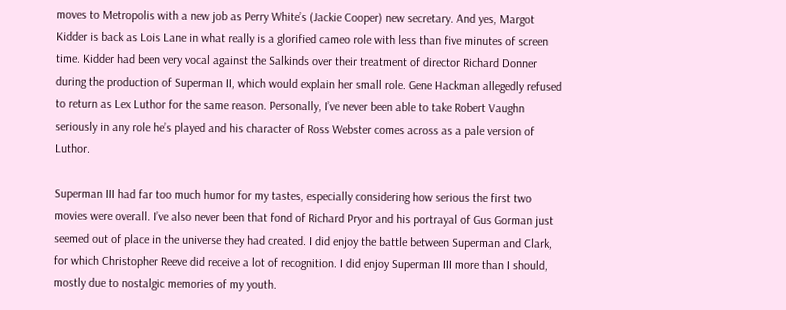moves to Metropolis with a new job as Perry White’s (Jackie Cooper) new secretary. And yes, Margot Kidder is back as Lois Lane in what really is a glorified cameo role with less than five minutes of screen time. Kidder had been very vocal against the Salkinds over their treatment of director Richard Donner during the production of Superman II, which would explain her small role. Gene Hackman allegedly refused to return as Lex Luthor for the same reason. Personally, I’ve never been able to take Robert Vaughn seriously in any role he’s played and his character of Ross Webster comes across as a pale version of Luthor.

Superman III had far too much humor for my tastes, especially considering how serious the first two movies were overall. I’ve also never been that fond of Richard Pryor and his portrayal of Gus Gorman just seemed out of place in the universe they had created. I did enjoy the battle between Superman and Clark, for which Christopher Reeve did receive a lot of recognition. I did enjoy Superman III more than I should, mostly due to nostalgic memories of my youth.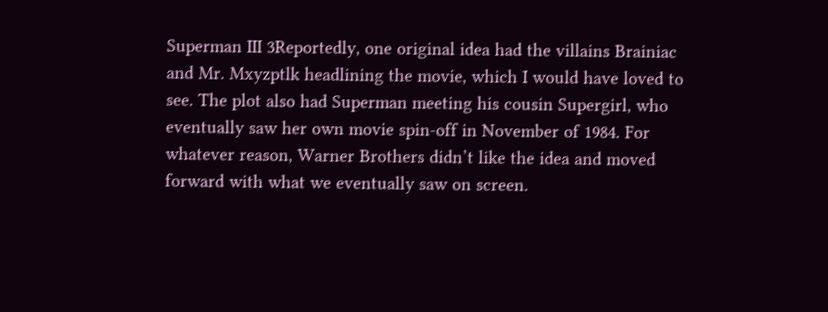Superman III 3Reportedly, one original idea had the villains Brainiac and Mr. Mxyzptlk headlining the movie, which I would have loved to see. The plot also had Superman meeting his cousin Supergirl, who eventually saw her own movie spin-off in November of 1984. For whatever reason, Warner Brothers didn’t like the idea and moved forward with what we eventually saw on screen.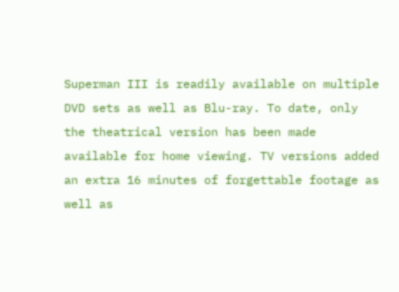Superman III is readily available on multiple DVD sets as well as Blu-ray. To date, only the theatrical version has been made available for home viewing. TV versions added an extra 16 minutes of forgettable footage as well as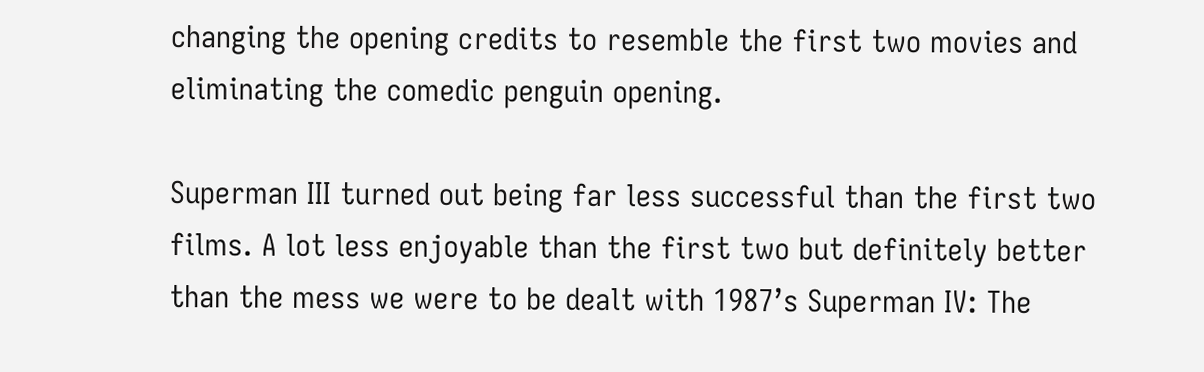changing the opening credits to resemble the first two movies and eliminating the comedic penguin opening.

Superman III turned out being far less successful than the first two films. A lot less enjoyable than the first two but definitely better than the mess we were to be dealt with 1987’s Superman IV: The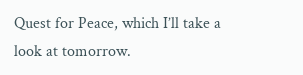Quest for Peace, which I’ll take a look at tomorrow.